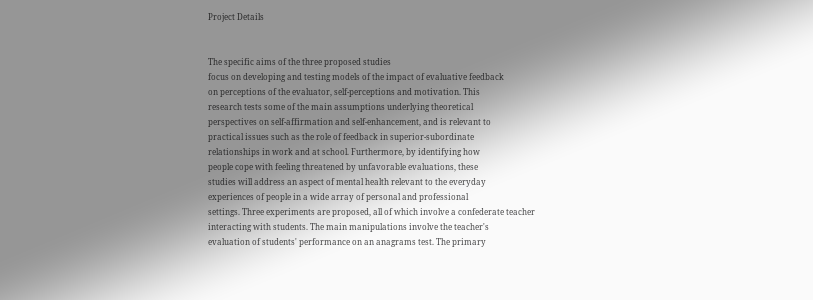Project Details


The specific aims of the three proposed studies
focus on developing and testing models of the impact of evaluative feedback
on perceptions of the evaluator, self-perceptions and motivation. This
research tests some of the main assumptions underlying theoretical
perspectives on self-affirmation and self-enhancement, and is relevant to
practical issues such as the role of feedback in superior-subordinate
relationships in work and at school. Furthermore, by identifying how
people cope with feeling threatened by unfavorable evaluations, these
studies will address an aspect of mental health relevant to the everyday
experiences of people in a wide array of personal and professional
settings. Three experiments are proposed, all of which involve a confederate teacher
interacting with students. The main manipulations involve the teacher's
evaluation of students' performance on an anagrams test. The primary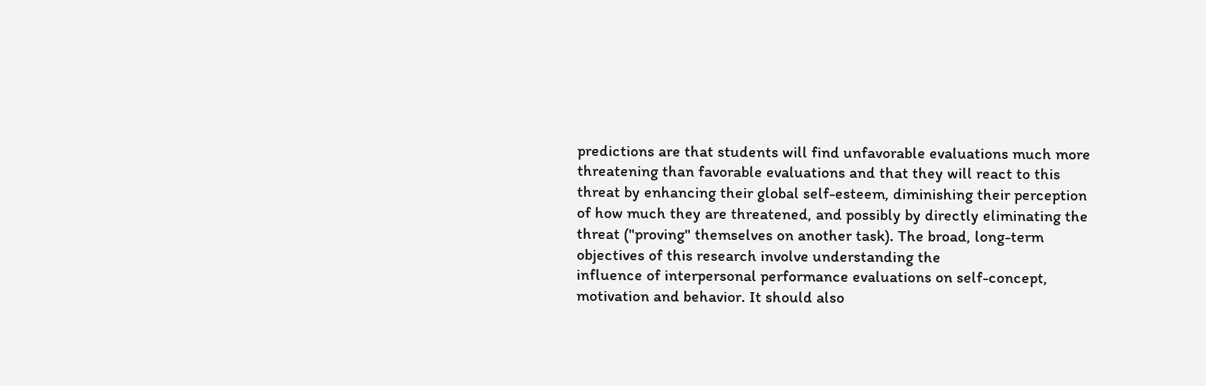predictions are that students will find unfavorable evaluations much more
threatening than favorable evaluations and that they will react to this
threat by enhancing their global self-esteem, diminishing their perception
of how much they are threatened, and possibly by directly eliminating the
threat ("proving" themselves on another task). The broad, long-term objectives of this research involve understanding the
influence of interpersonal performance evaluations on self-concept,
motivation and behavior. It should also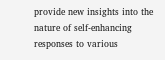provide new insights into the
nature of self-enhancing responses to various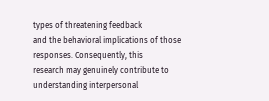types of threatening feedback
and the behavioral implications of those responses. Consequently, this
research may genuinely contribute to understanding interpersonal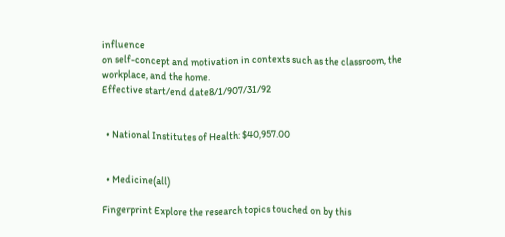influence
on self-concept and motivation in contexts such as the classroom, the
workplace, and the home.
Effective start/end date8/1/907/31/92


  • National Institutes of Health: $40,957.00


  • Medicine(all)

Fingerprint Explore the research topics touched on by this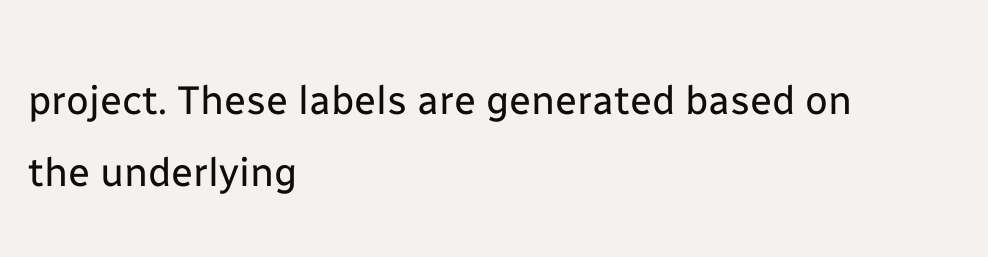project. These labels are generated based on the underlying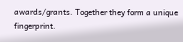awards/grants. Together they form a unique fingerprint.